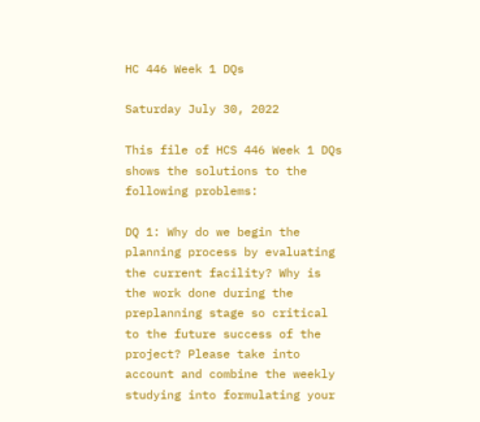HC 446 Week 1 DQs

Saturday July 30, 2022

This file of HCS 446 Week 1 DQs shows the solutions to the following problems:

DQ 1: Why do we begin the planning process by evaluating the current facility? Why is the work done during the preplanning stage so critical to the future success of the project? Please take into account and combine the weekly studying into formulating your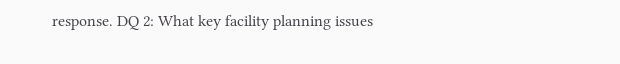response. DQ 2: What key facility planning issues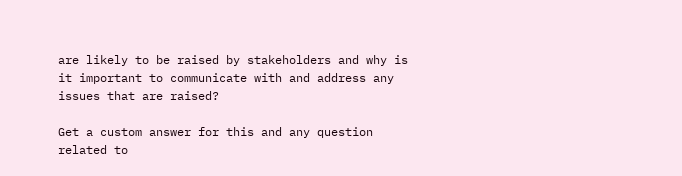are likely to be raised by stakeholders and why is it important to communicate with and address any issues that are raised?

Get a custom answer for this and any question related to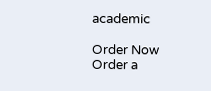academic

Order Now
Order a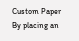Custom Paper
By placing an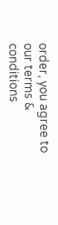order, you agree to our terms & conditions